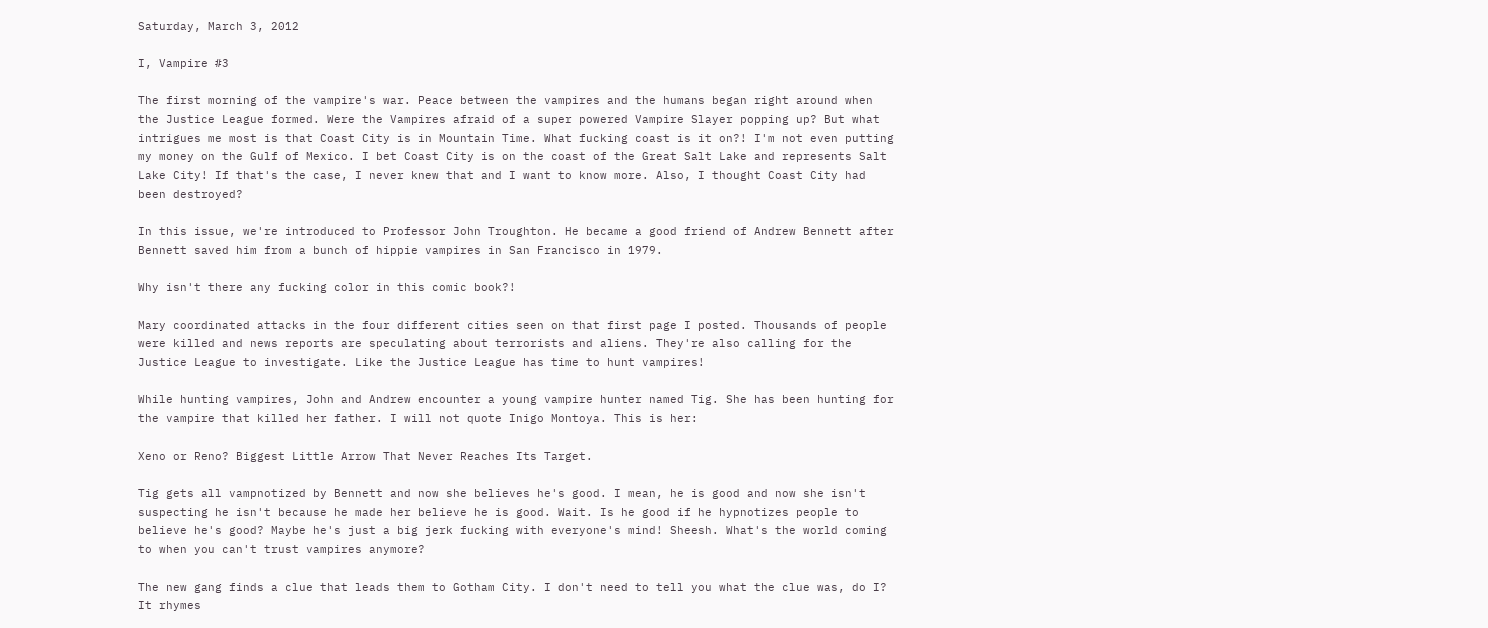Saturday, March 3, 2012

I, Vampire #3

The first morning of the vampire's war. Peace between the vampires and the humans began right around when the Justice League formed. Were the Vampires afraid of a super powered Vampire Slayer popping up? But what intrigues me most is that Coast City is in Mountain Time. What fucking coast is it on?! I'm not even putting my money on the Gulf of Mexico. I bet Coast City is on the coast of the Great Salt Lake and represents Salt Lake City! If that's the case, I never knew that and I want to know more. Also, I thought Coast City had been destroyed?

In this issue, we're introduced to Professor John Troughton. He became a good friend of Andrew Bennett after Bennett saved him from a bunch of hippie vampires in San Francisco in 1979.

Why isn't there any fucking color in this comic book?!

Mary coordinated attacks in the four different cities seen on that first page I posted. Thousands of people were killed and news reports are speculating about terrorists and aliens. They're also calling for the Justice League to investigate. Like the Justice League has time to hunt vampires!

While hunting vampires, John and Andrew encounter a young vampire hunter named Tig. She has been hunting for the vampire that killed her father. I will not quote Inigo Montoya. This is her:

Xeno or Reno? Biggest Little Arrow That Never Reaches Its Target.

Tig gets all vampnotized by Bennett and now she believes he's good. I mean, he is good and now she isn't suspecting he isn't because he made her believe he is good. Wait. Is he good if he hypnotizes people to believe he's good? Maybe he's just a big jerk fucking with everyone's mind! Sheesh. What's the world coming to when you can't trust vampires anymore?

The new gang finds a clue that leads them to Gotham City. I don't need to tell you what the clue was, do I? It rhymes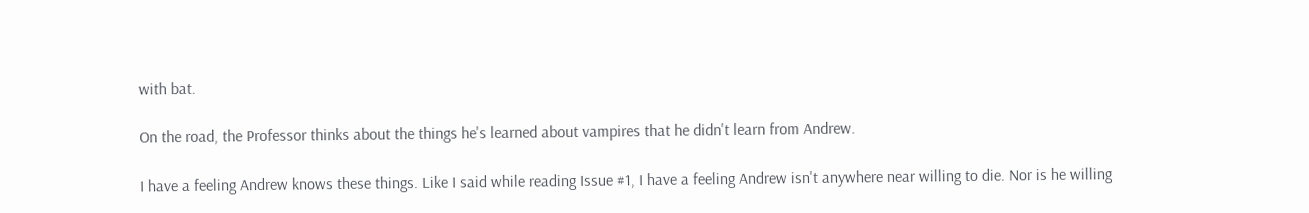with bat.

On the road, the Professor thinks about the things he's learned about vampires that he didn't learn from Andrew.

I have a feeling Andrew knows these things. Like I said while reading Issue #1, I have a feeling Andrew isn't anywhere near willing to die. Nor is he willing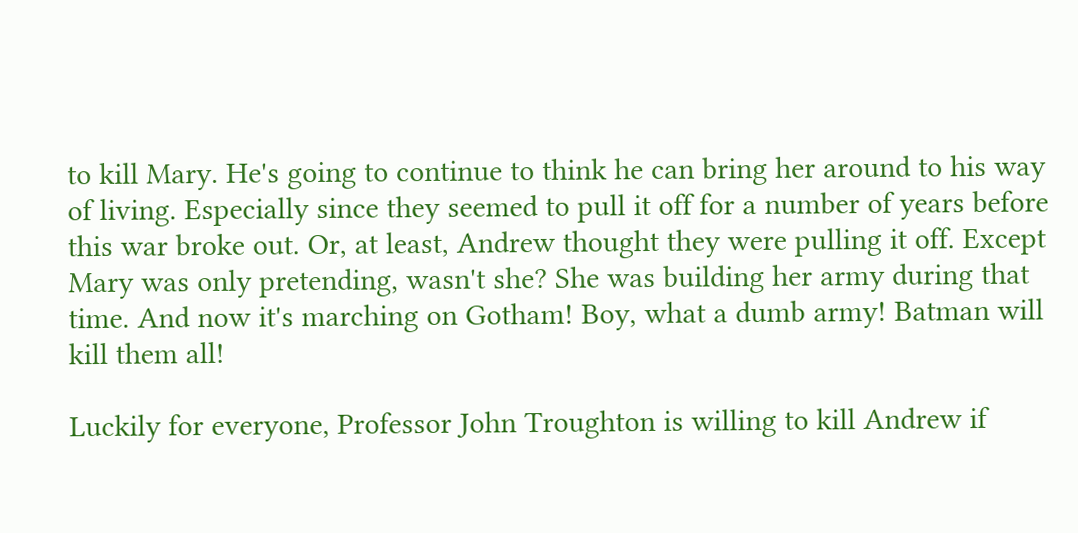to kill Mary. He's going to continue to think he can bring her around to his way of living. Especially since they seemed to pull it off for a number of years before this war broke out. Or, at least, Andrew thought they were pulling it off. Except Mary was only pretending, wasn't she? She was building her army during that time. And now it's marching on Gotham! Boy, what a dumb army! Batman will kill them all!

Luckily for everyone, Professor John Troughton is willing to kill Andrew if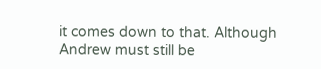it comes down to that. Although Andrew must still be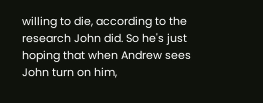willing to die, according to the research John did. So he's just hoping that when Andrew sees John turn on him,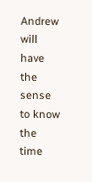Andrew will have the sense to know the time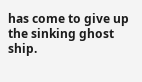has come to give up the sinking ghost ship.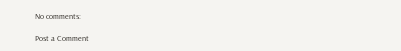No comments:

Post a Comment